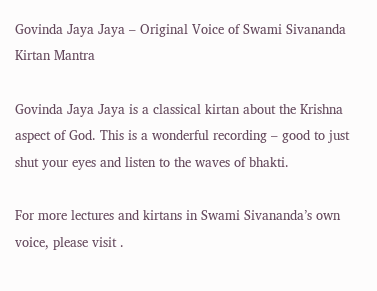Govinda Jaya Jaya – Original Voice of Swami Sivananda Kirtan Mantra

Govinda Jaya Jaya is a classical kirtan about the Krishna aspect of God. This is a wonderful recording – good to just shut your eyes and listen to the waves of bhakti.

For more lectures and kirtans in Swami Sivananda’s own voice, please visit .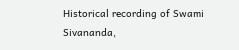Historical recording of Swami Sivananda,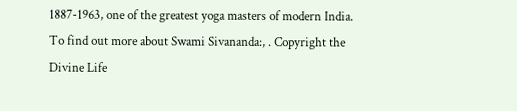1887-1963, one of the greatest yoga masters of modern India. To find out more about Swami Sivananda:, . Copyright the Divine Life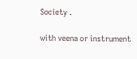Society .

with veena or instrument